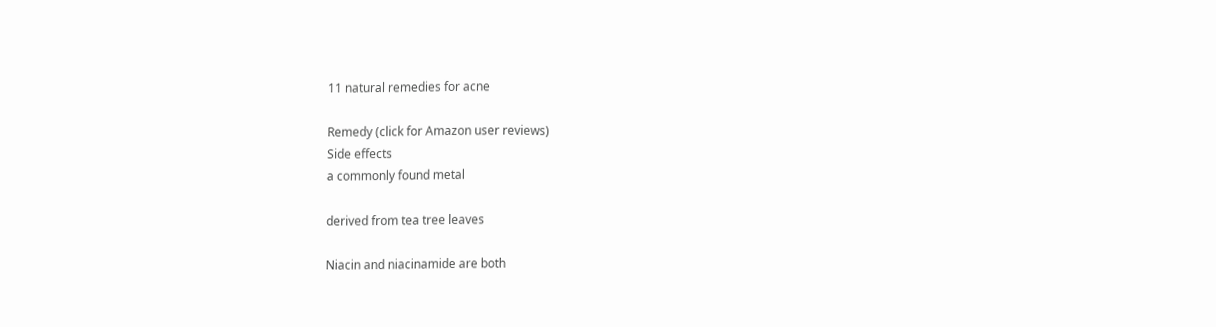11 natural remedies for acne

Remedy (click for Amazon user reviews)
Side effects
a commonly found metal

derived from tea tree leaves

Niacin and niacinamide are both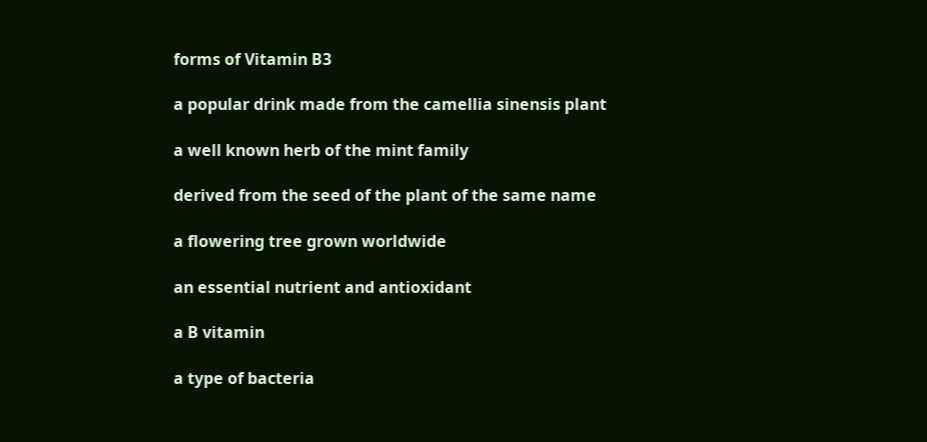forms of Vitamin B3

a popular drink made from the camellia sinensis plant

a well known herb of the mint family

derived from the seed of the plant of the same name

a flowering tree grown worldwide

an essential nutrient and antioxidant

a B vitamin

a type of bacteria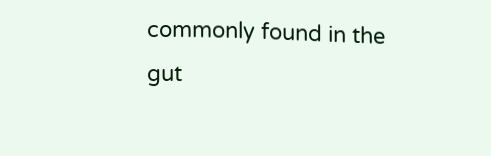commonly found in the gut